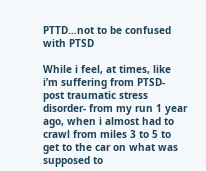PTTD…not to be confused with PTSD

While i feel, at times, like i’m suffering from PTSD- post traumatic stress disorder- from my run 1 year ago, when i almost had to crawl from miles 3 to 5 to get to the car on what was supposed to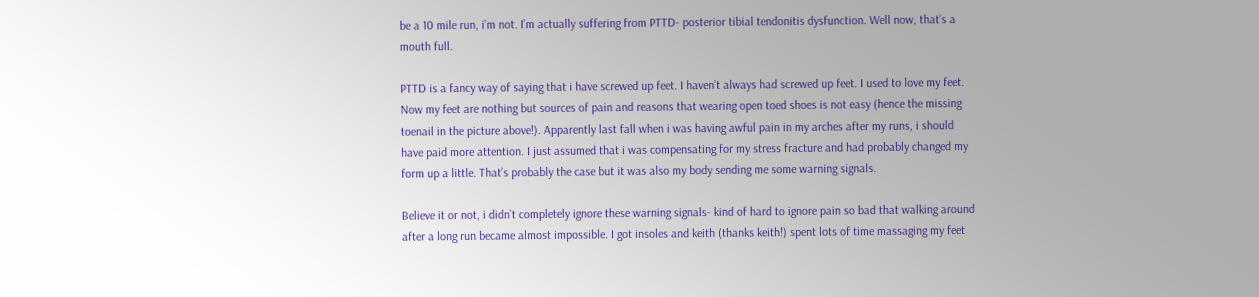be a 10 mile run, i’m not. I’m actually suffering from PTTD- posterior tibial tendonitis dysfunction. Well now, that’s a mouth full.

PTTD is a fancy way of saying that i have screwed up feet. I haven’t always had screwed up feet. I used to love my feet. Now my feet are nothing but sources of pain and reasons that wearing open toed shoes is not easy (hence the missing toenail in the picture above!). Apparently last fall when i was having awful pain in my arches after my runs, i should have paid more attention. I just assumed that i was compensating for my stress fracture and had probably changed my form up a little. That’s probably the case but it was also my body sending me some warning signals.

Believe it or not, i didn’t completely ignore these warning signals- kind of hard to ignore pain so bad that walking around after a long run became almost impossible. I got insoles and keith (thanks keith!) spent lots of time massaging my feet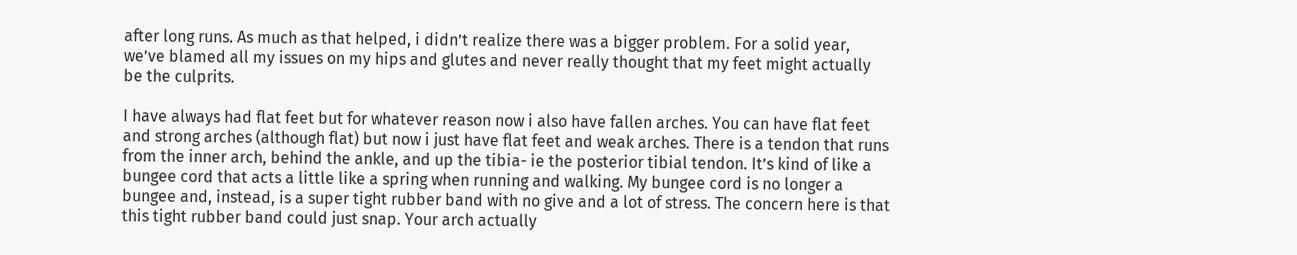after long runs. As much as that helped, i didn’t realize there was a bigger problem. For a solid year, we’ve blamed all my issues on my hips and glutes and never really thought that my feet might actually be the culprits.

I have always had flat feet but for whatever reason now i also have fallen arches. You can have flat feet and strong arches (although flat) but now i just have flat feet and weak arches. There is a tendon that runs from the inner arch, behind the ankle, and up the tibia- ie the posterior tibial tendon. It’s kind of like a bungee cord that acts a little like a spring when running and walking. My bungee cord is no longer a bungee and, instead, is a super tight rubber band with no give and a lot of stress. The concern here is that this tight rubber band could just snap. Your arch actually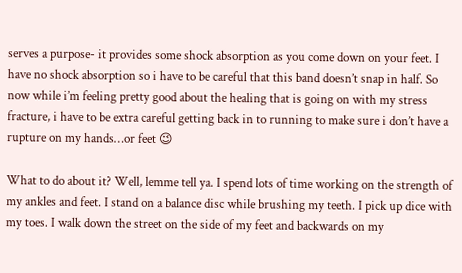serves a purpose- it provides some shock absorption as you come down on your feet. I have no shock absorption so i have to be careful that this band doesn’t snap in half. So now while i’m feeling pretty good about the healing that is going on with my stress fracture, i have to be extra careful getting back in to running to make sure i don’t have a rupture on my hands…or feet 😉

What to do about it? Well, lemme tell ya. I spend lots of time working on the strength of my ankles and feet. I stand on a balance disc while brushing my teeth. I pick up dice with my toes. I walk down the street on the side of my feet and backwards on my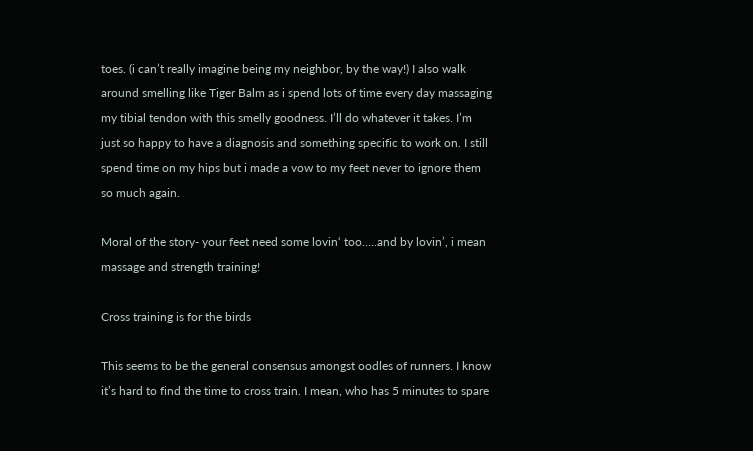toes. (i can’t really imagine being my neighbor, by the way!) I also walk around smelling like Tiger Balm as i spend lots of time every day massaging my tibial tendon with this smelly goodness. I’ll do whatever it takes. I’m just so happy to have a diagnosis and something specific to work on. I still spend time on my hips but i made a vow to my feet never to ignore them so much again.

Moral of the story- your feet need some lovin‘ too…..and by lovin’, i mean massage and strength training!

Cross training is for the birds

This seems to be the general consensus amongst oodles of runners. I know it’s hard to find the time to cross train. I mean, who has 5 minutes to spare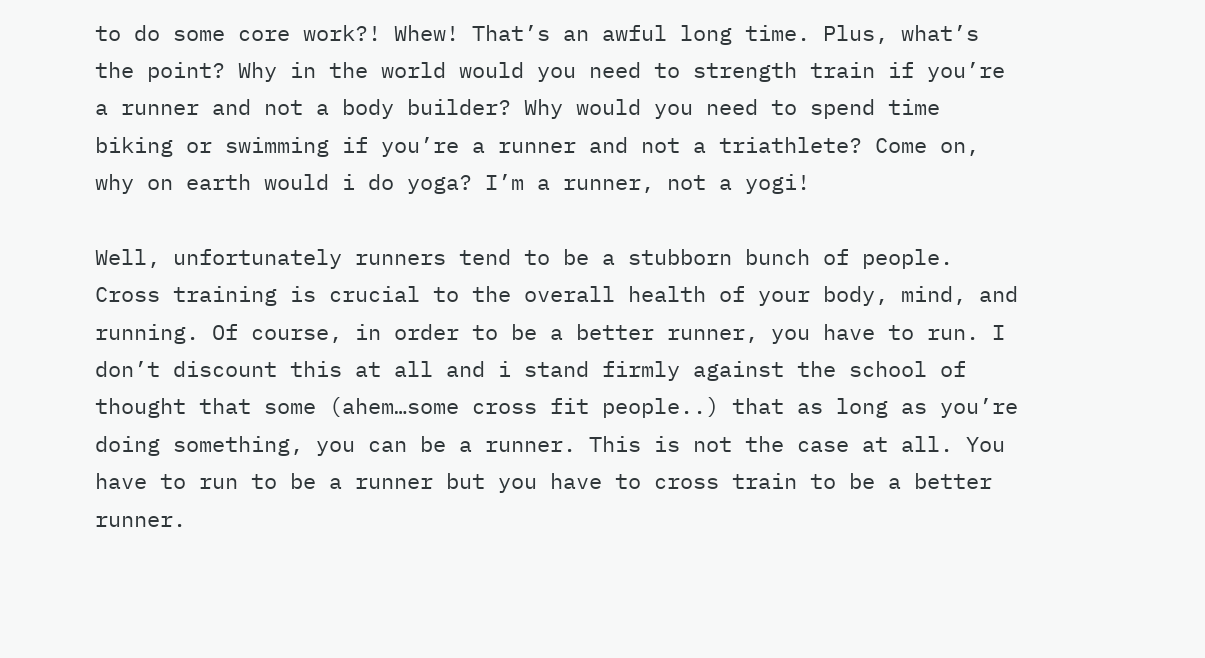to do some core work?! Whew! That’s an awful long time. Plus, what’s the point? Why in the world would you need to strength train if you’re a runner and not a body builder? Why would you need to spend time biking or swimming if you’re a runner and not a triathlete? Come on, why on earth would i do yoga? I’m a runner, not a yogi!

Well, unfortunately runners tend to be a stubborn bunch of people. Cross training is crucial to the overall health of your body, mind, and running. Of course, in order to be a better runner, you have to run. I don’t discount this at all and i stand firmly against the school of thought that some (ahem…some cross fit people..) that as long as you’re doing something, you can be a runner. This is not the case at all. You have to run to be a runner but you have to cross train to be a better runner.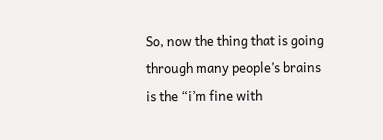So, now the thing that is going through many people’s brains is the “i’m fine with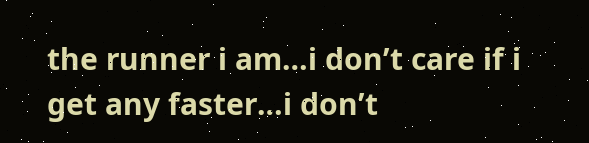the runner i am…i don’t care if i get any faster…i don’t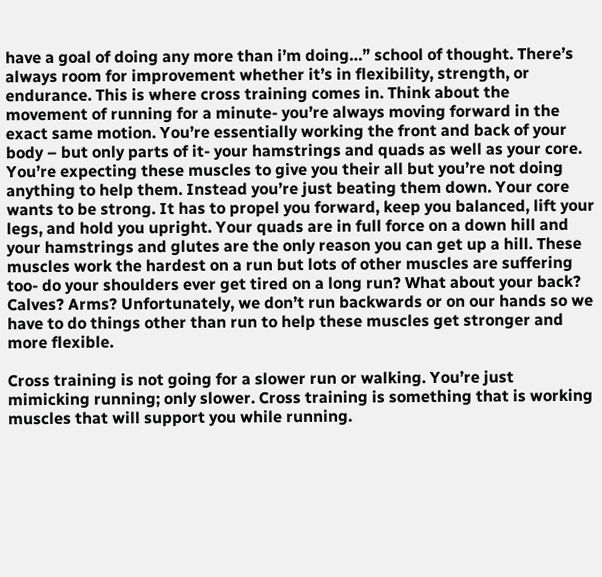have a goal of doing any more than i’m doing…” school of thought. There’s always room for improvement whether it’s in flexibility, strength, or endurance. This is where cross training comes in. Think about the movement of running for a minute- you’re always moving forward in the exact same motion. You’re essentially working the front and back of your body – but only parts of it- your hamstrings and quads as well as your core. You’re expecting these muscles to give you their all but you’re not doing anything to help them. Instead you’re just beating them down. Your core wants to be strong. It has to propel you forward, keep you balanced, lift your legs, and hold you upright. Your quads are in full force on a down hill and your hamstrings and glutes are the only reason you can get up a hill. These muscles work the hardest on a run but lots of other muscles are suffering too- do your shoulders ever get tired on a long run? What about your back? Calves? Arms? Unfortunately, we don’t run backwards or on our hands so we have to do things other than run to help these muscles get stronger and more flexible.

Cross training is not going for a slower run or walking. You’re just mimicking running; only slower. Cross training is something that is working muscles that will support you while running.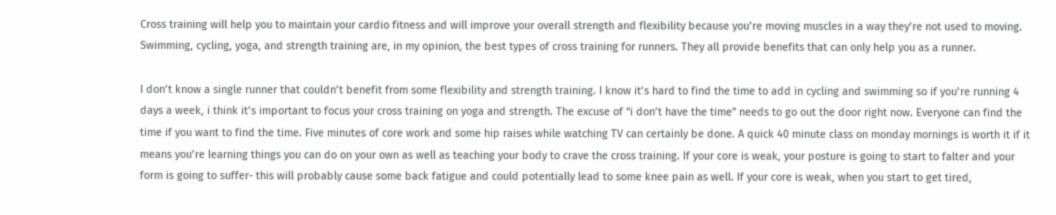Cross training will help you to maintain your cardio fitness and will improve your overall strength and flexibility because you’re moving muscles in a way they’re not used to moving. Swimming, cycling, yoga, and strength training are, in my opinion, the best types of cross training for runners. They all provide benefits that can only help you as a runner.

I don’t know a single runner that couldn’t benefit from some flexibility and strength training. I know it’s hard to find the time to add in cycling and swimming so if you’re running 4 days a week, i think it’s important to focus your cross training on yoga and strength. The excuse of “i don’t have the time” needs to go out the door right now. Everyone can find the time if you want to find the time. Five minutes of core work and some hip raises while watching TV can certainly be done. A quick 40 minute class on monday mornings is worth it if it means you’re learning things you can do on your own as well as teaching your body to crave the cross training. If your core is weak, your posture is going to start to falter and your form is going to suffer- this will probably cause some back fatigue and could potentially lead to some knee pain as well. If your core is weak, when you start to get tired,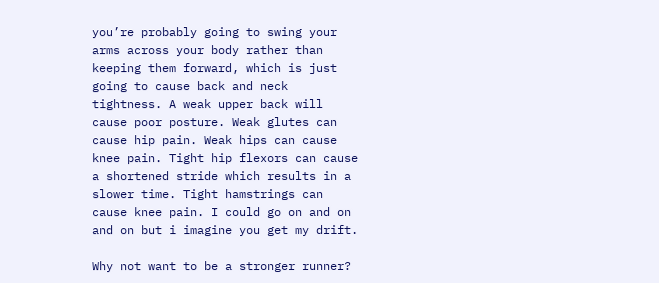you’re probably going to swing your arms across your body rather than keeping them forward, which is just going to cause back and neck tightness. A weak upper back will cause poor posture. Weak glutes can cause hip pain. Weak hips can cause knee pain. Tight hip flexors can cause a shortened stride which results in a slower time. Tight hamstrings can cause knee pain. I could go on and on and on but i imagine you get my drift.

Why not want to be a stronger runner?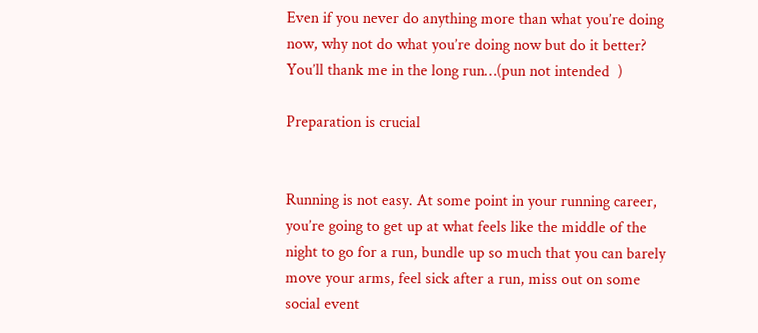Even if you never do anything more than what you’re doing now, why not do what you’re doing now but do it better? You’ll thank me in the long run…(pun not intended  )

Preparation is crucial


Running is not easy. At some point in your running career, you’re going to get up at what feels like the middle of the night to go for a run, bundle up so much that you can barely move your arms, feel sick after a run, miss out on some social event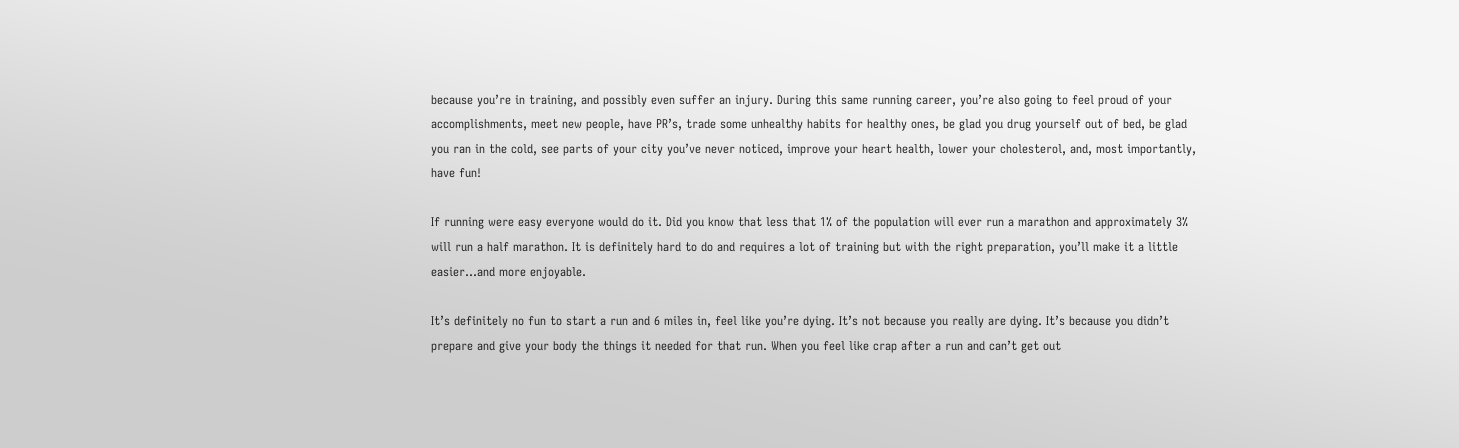because you’re in training, and possibly even suffer an injury. During this same running career, you’re also going to feel proud of your accomplishments, meet new people, have PR’s, trade some unhealthy habits for healthy ones, be glad you drug yourself out of bed, be glad you ran in the cold, see parts of your city you’ve never noticed, improve your heart health, lower your cholesterol, and, most importantly, have fun!

If running were easy everyone would do it. Did you know that less that 1% of the population will ever run a marathon and approximately 3% will run a half marathon. It is definitely hard to do and requires a lot of training but with the right preparation, you’ll make it a little easier…and more enjoyable.

It’s definitely no fun to start a run and 6 miles in, feel like you’re dying. It’s not because you really are dying. It’s because you didn’t prepare and give your body the things it needed for that run. When you feel like crap after a run and can’t get out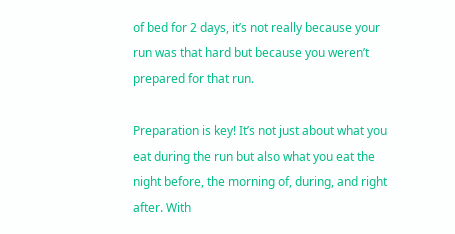of bed for 2 days, it’s not really because your run was that hard but because you weren’t prepared for that run.

Preparation is key! It’s not just about what you eat during the run but also what you eat the night before, the morning of, during, and right after. With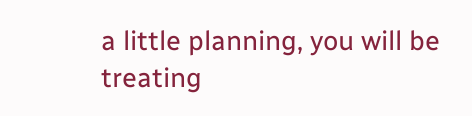a little planning, you will be treating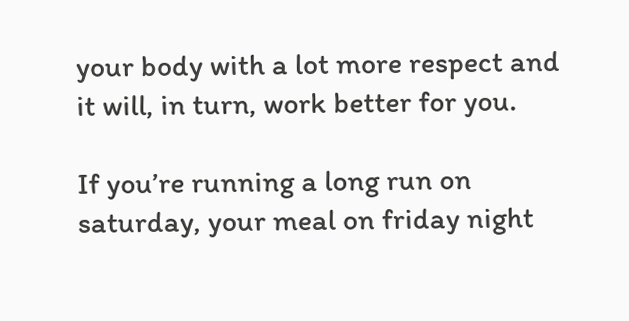your body with a lot more respect and it will, in turn, work better for you.

If you’re running a long run on saturday, your meal on friday night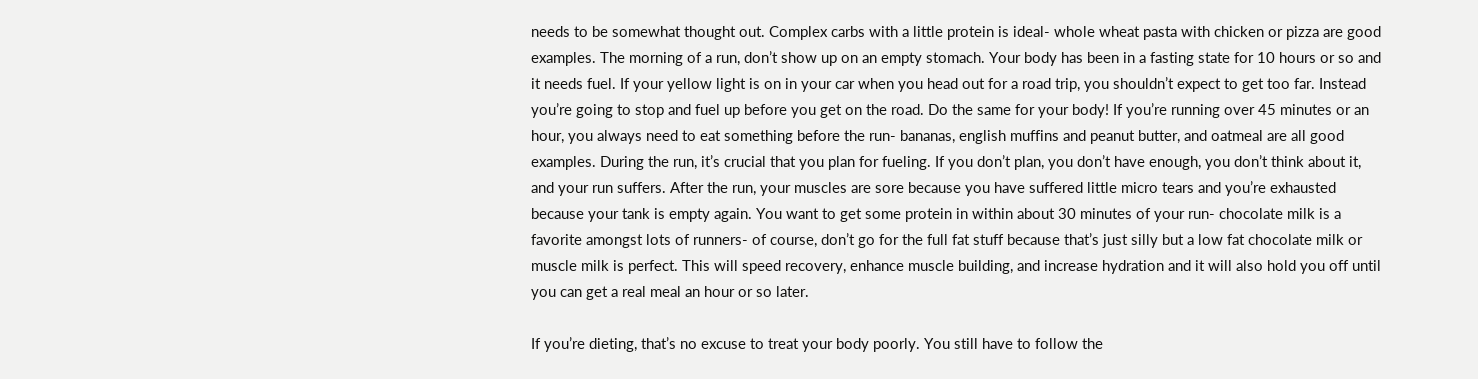needs to be somewhat thought out. Complex carbs with a little protein is ideal- whole wheat pasta with chicken or pizza are good examples. The morning of a run, don’t show up on an empty stomach. Your body has been in a fasting state for 10 hours or so and it needs fuel. If your yellow light is on in your car when you head out for a road trip, you shouldn’t expect to get too far. Instead you’re going to stop and fuel up before you get on the road. Do the same for your body! If you’re running over 45 minutes or an hour, you always need to eat something before the run- bananas, english muffins and peanut butter, and oatmeal are all good examples. During the run, it’s crucial that you plan for fueling. If you don’t plan, you don’t have enough, you don’t think about it, and your run suffers. After the run, your muscles are sore because you have suffered little micro tears and you’re exhausted because your tank is empty again. You want to get some protein in within about 30 minutes of your run- chocolate milk is a favorite amongst lots of runners- of course, don’t go for the full fat stuff because that’s just silly but a low fat chocolate milk or muscle milk is perfect. This will speed recovery, enhance muscle building, and increase hydration and it will also hold you off until you can get a real meal an hour or so later.

If you’re dieting, that’s no excuse to treat your body poorly. You still have to follow the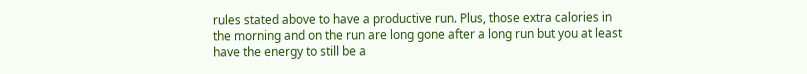rules stated above to have a productive run. Plus, those extra calories in the morning and on the run are long gone after a long run but you at least have the energy to still be a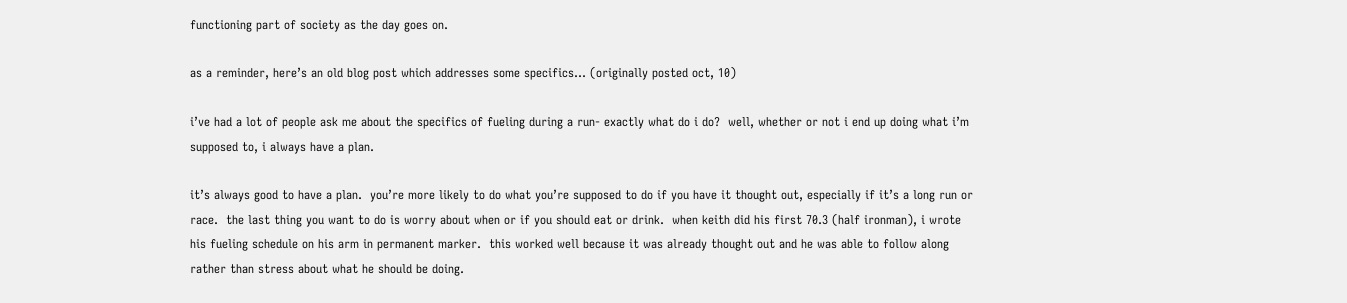functioning part of society as the day goes on.

as a reminder, here’s an old blog post which addresses some specifics… (originally posted oct, 10)

i’ve had a lot of people ask me about the specifics of fueling during a run- exactly what do i do?  well, whether or not i end up doing what i’m supposed to, i always have a plan.

it’s always good to have a plan.  you’re more likely to do what you’re supposed to do if you have it thought out, especially if it’s a long run or race.  the last thing you want to do is worry about when or if you should eat or drink.  when keith did his first 70.3 (half ironman), i wrote his fueling schedule on his arm in permanent marker.  this worked well because it was already thought out and he was able to follow along rather than stress about what he should be doing.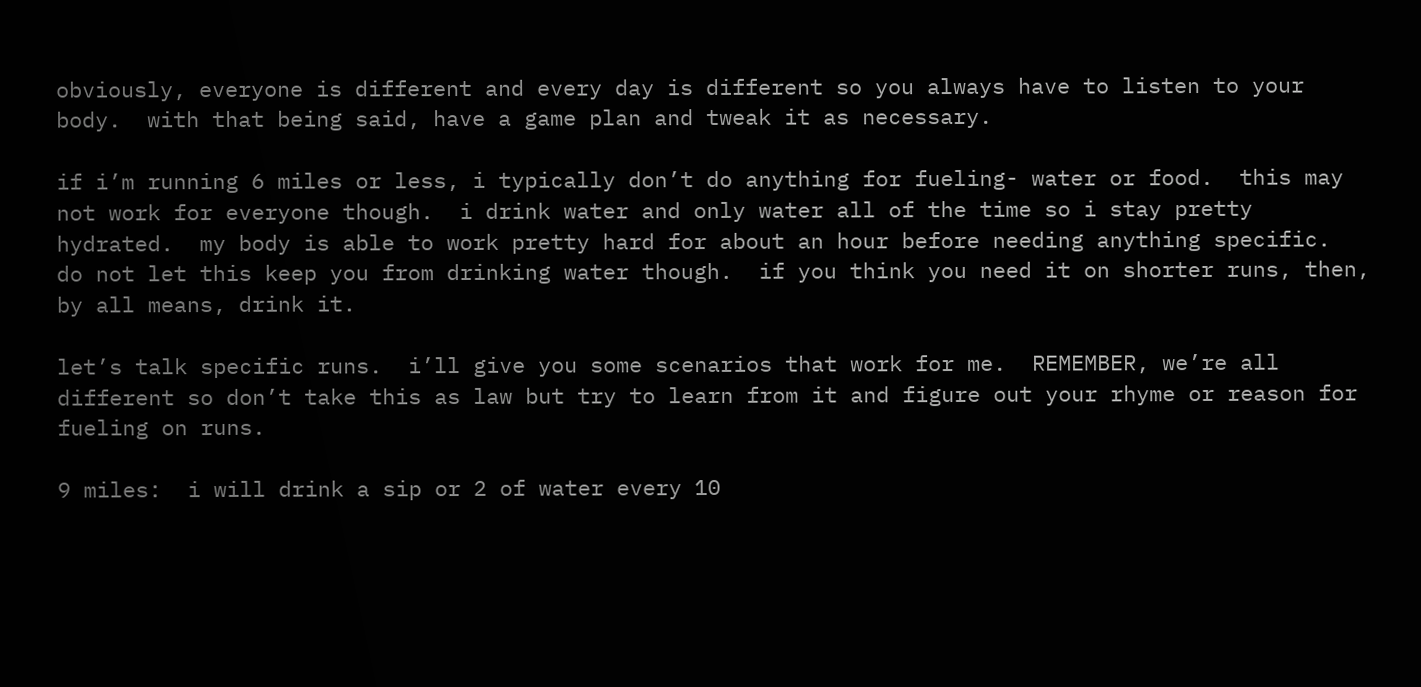obviously, everyone is different and every day is different so you always have to listen to your body.  with that being said, have a game plan and tweak it as necessary.

if i’m running 6 miles or less, i typically don’t do anything for fueling- water or food.  this may not work for everyone though.  i drink water and only water all of the time so i stay pretty hydrated.  my body is able to work pretty hard for about an hour before needing anything specific.  do not let this keep you from drinking water though.  if you think you need it on shorter runs, then, by all means, drink it.

let’s talk specific runs.  i’ll give you some scenarios that work for me.  REMEMBER, we’re all different so don’t take this as law but try to learn from it and figure out your rhyme or reason for fueling on runs.

9 miles:  i will drink a sip or 2 of water every 10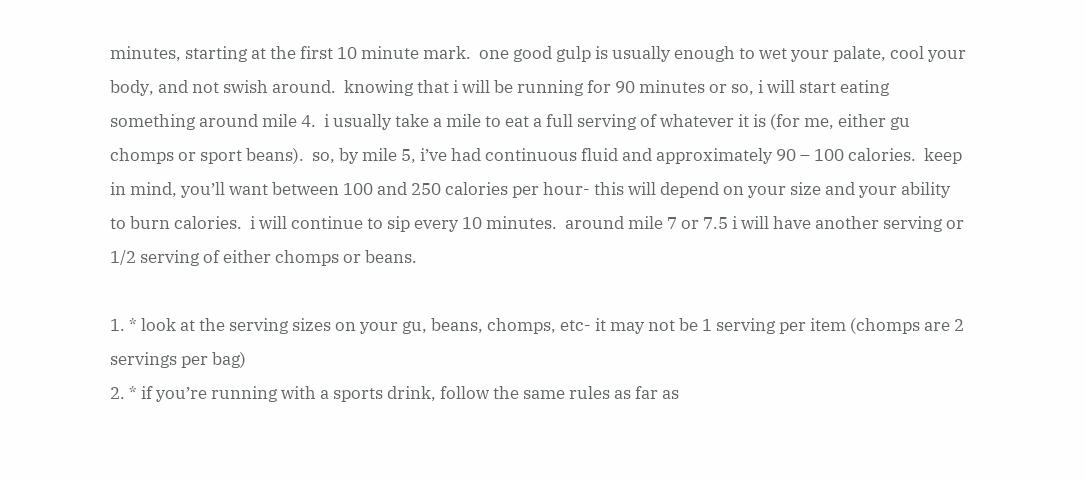minutes, starting at the first 10 minute mark.  one good gulp is usually enough to wet your palate, cool your body, and not swish around.  knowing that i will be running for 90 minutes or so, i will start eating something around mile 4.  i usually take a mile to eat a full serving of whatever it is (for me, either gu chomps or sport beans).  so, by mile 5, i’ve had continuous fluid and approximately 90 – 100 calories.  keep in mind, you’ll want between 100 and 250 calories per hour- this will depend on your size and your ability to burn calories.  i will continue to sip every 10 minutes.  around mile 7 or 7.5 i will have another serving or 1/2 serving of either chomps or beans.

1. * look at the serving sizes on your gu, beans, chomps, etc- it may not be 1 serving per item (chomps are 2 servings per bag)
2. * if you’re running with a sports drink, follow the same rules as far as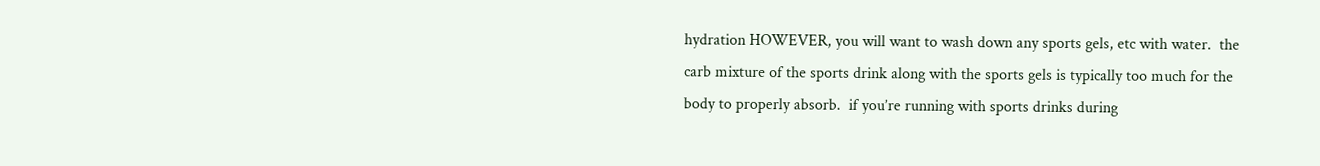hydration HOWEVER, you will want to wash down any sports gels, etc with water.  the carb mixture of the sports drink along with the sports gels is typically too much for the body to properly absorb.  if you’re running with sports drinks during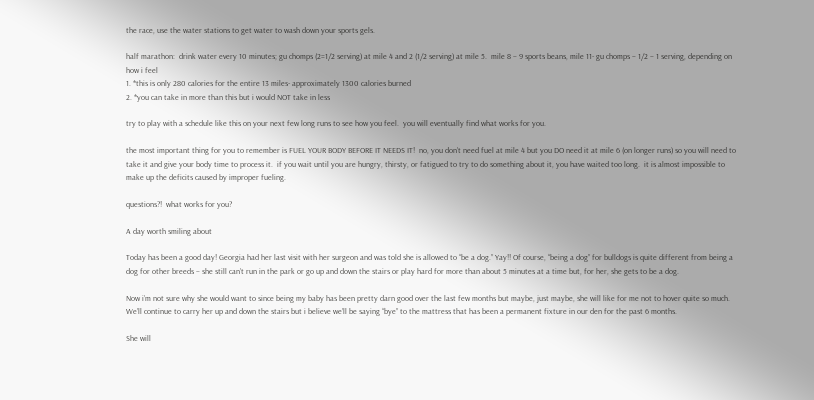the race, use the water stations to get water to wash down your sports gels.

half marathon:  drink water every 10 minutes; gu chomps (2=1/2 serving) at mile 4 and 2 (1/2 serving) at mile 5.  mile 8 – 9 sports beans, mile 11- gu chomps – 1/2 – 1 serving, depending on how i feel
1. *this is only 280 calories for the entire 13 miles- approximately 1300 calories burned
2. *you can take in more than this but i would NOT take in less

try to play with a schedule like this on your next few long runs to see how you feel.  you will eventually find what works for you.

the most important thing for you to remember is FUEL YOUR BODY BEFORE IT NEEDS IT!  no, you don’t need fuel at mile 4 but you DO need it at mile 6 (on longer runs) so you will need to take it and give your body time to process it.  if you wait until you are hungry, thirsty, or fatigued to try to do something about it, you have waited too long.  it is almost impossible to make up the deficits caused by improper fueling.

questions?!  what works for you?

A day worth smiling about

Today has been a good day! Georgia had her last visit with her surgeon and was told she is allowed to “be a dog.” Yay!! Of course, “being a dog” for bulldogs is quite different from being a dog for other breeds – she still can’t run in the park or go up and down the stairs or play hard for more than about 5 minutes at a time but, for her, she gets to be a dog.

Now i’m not sure why she would want to since being my baby has been pretty darn good over the last few months but maybe, just maybe, she will like for me not to hover quite so much. We’ll continue to carry her up and down the stairs but i believe we’ll be saying “bye” to the mattress that has been a permanent fixture in our den for the past 6 months.

She will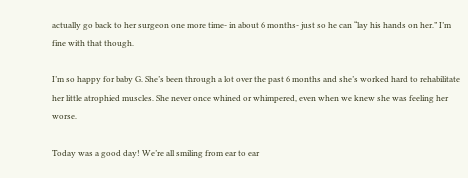actually go back to her surgeon one more time- in about 6 months- just so he can “lay his hands on her.” I’m fine with that though.

I’m so happy for baby G. She’s been through a lot over the past 6 months and she’s worked hard to rehabilitate her little atrophied muscles. She never once whined or whimpered, even when we knew she was feeling her worse.

Today was a good day! We’re all smiling from ear to ear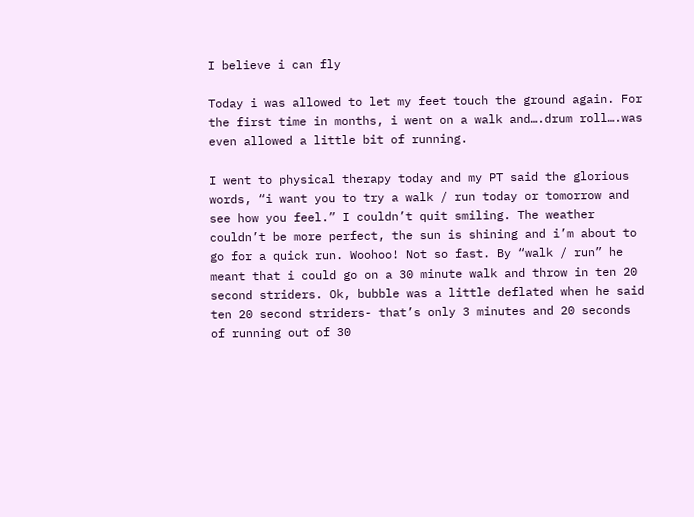I believe i can fly

Today i was allowed to let my feet touch the ground again. For the first time in months, i went on a walk and….drum roll….was even allowed a little bit of running.

I went to physical therapy today and my PT said the glorious words, “i want you to try a walk / run today or tomorrow and see how you feel.” I couldn’t quit smiling. The weather couldn’t be more perfect, the sun is shining and i’m about to go for a quick run. Woohoo! Not so fast. By “walk / run” he meant that i could go on a 30 minute walk and throw in ten 20 second striders. Ok, bubble was a little deflated when he said ten 20 second striders- that’s only 3 minutes and 20 seconds of running out of 30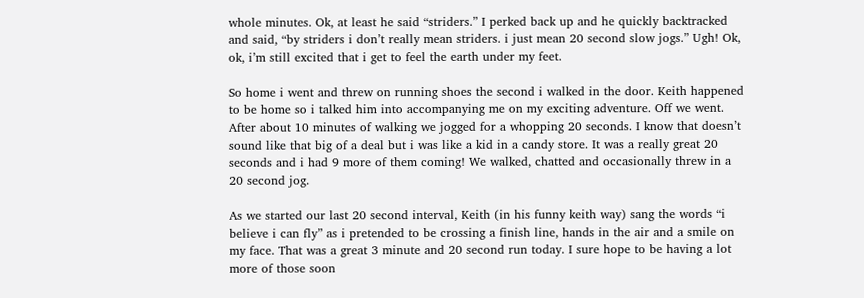whole minutes. Ok, at least he said “striders.” I perked back up and he quickly backtracked and said, “by striders i don’t really mean striders. i just mean 20 second slow jogs.” Ugh! Ok, ok, i’m still excited that i get to feel the earth under my feet.

So home i went and threw on running shoes the second i walked in the door. Keith happened to be home so i talked him into accompanying me on my exciting adventure. Off we went. After about 10 minutes of walking we jogged for a whopping 20 seconds. I know that doesn’t sound like that big of a deal but i was like a kid in a candy store. It was a really great 20 seconds and i had 9 more of them coming! We walked, chatted and occasionally threw in a 20 second jog.

As we started our last 20 second interval, Keith (in his funny keith way) sang the words “i believe i can fly” as i pretended to be crossing a finish line, hands in the air and a smile on my face. That was a great 3 minute and 20 second run today. I sure hope to be having a lot more of those soon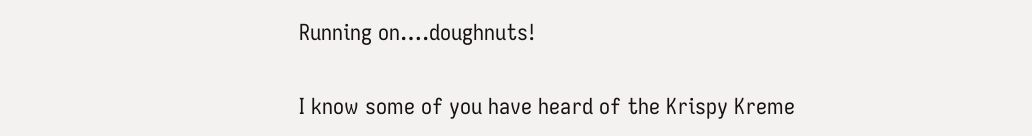Running on….doughnuts!

I know some of you have heard of the Krispy Kreme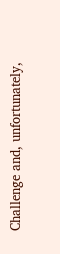Challenge and, unfortunately,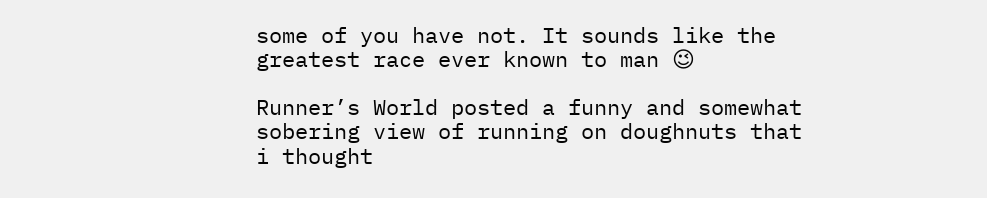some of you have not. It sounds like the greatest race ever known to man 😉

Runner’s World posted a funny and somewhat sobering view of running on doughnuts that i thought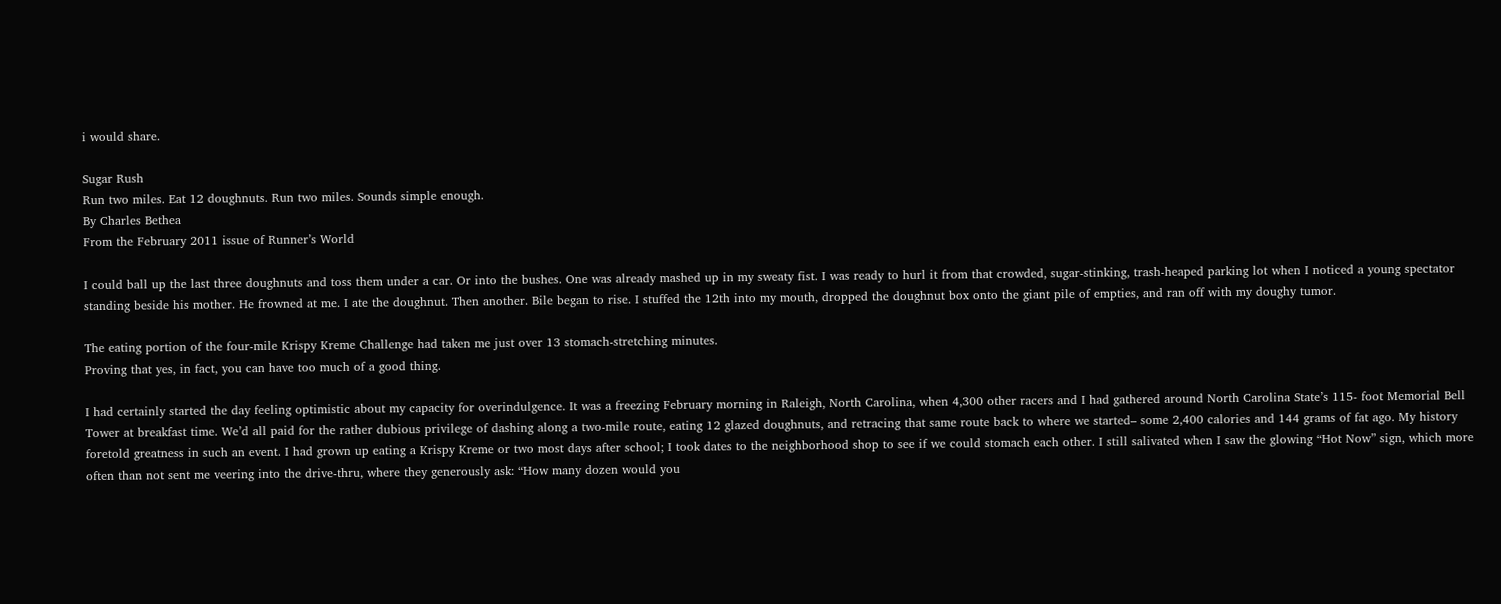i would share.

Sugar Rush
Run two miles. Eat 12 doughnuts. Run two miles. Sounds simple enough.
By Charles Bethea
From the February 2011 issue of Runner’s World

I could ball up the last three doughnuts and toss them under a car. Or into the bushes. One was already mashed up in my sweaty fist. I was ready to hurl it from that crowded, sugar-stinking, trash-heaped parking lot when I noticed a young spectator standing beside his mother. He frowned at me. I ate the doughnut. Then another. Bile began to rise. I stuffed the 12th into my mouth, dropped the doughnut box onto the giant pile of empties, and ran off with my doughy tumor.

The eating portion of the four-mile Krispy Kreme Challenge had taken me just over 13 stomach-stretching minutes.
Proving that yes, in fact, you can have too much of a good thing.

I had certainly started the day feeling optimistic about my capacity for overindulgence. It was a freezing February morning in Raleigh, North Carolina, when 4,300 other racers and I had gathered around North Carolina State’s 115- foot Memorial Bell Tower at breakfast time. We’d all paid for the rather dubious privilege of dashing along a two-mile route, eating 12 glazed doughnuts, and retracing that same route back to where we started– some 2,400 calories and 144 grams of fat ago. My history foretold greatness in such an event. I had grown up eating a Krispy Kreme or two most days after school; I took dates to the neighborhood shop to see if we could stomach each other. I still salivated when I saw the glowing “Hot Now” sign, which more often than not sent me veering into the drive-thru, where they generously ask: “How many dozen would you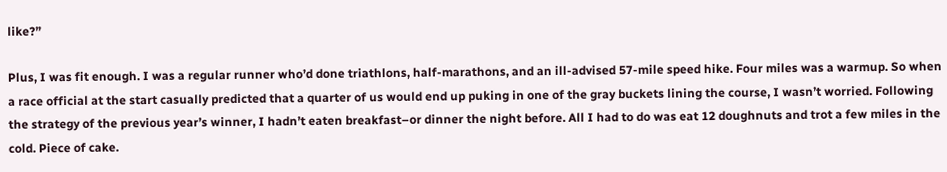like?”

Plus, I was fit enough. I was a regular runner who’d done triathlons, half-marathons, and an ill-advised 57-mile speed hike. Four miles was a warmup. So when a race official at the start casually predicted that a quarter of us would end up puking in one of the gray buckets lining the course, I wasn’t worried. Following the strategy of the previous year’s winner, I hadn’t eaten breakfast–or dinner the night before. All I had to do was eat 12 doughnuts and trot a few miles in the cold. Piece of cake.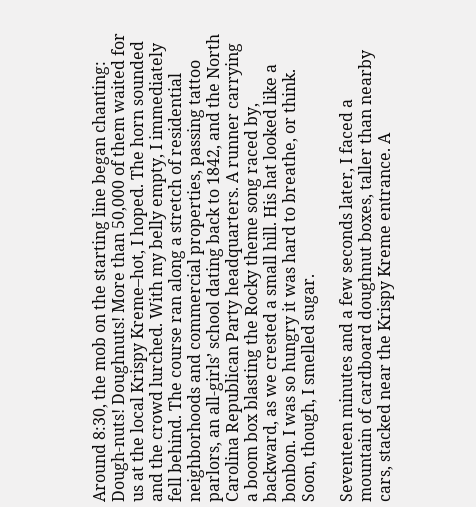Around 8:30, the mob on the starting line began chanting: Dough-nuts! Doughnuts! More than 50,000 of them waited for us at the local Krispy Kreme–hot, I hoped. The horn sounded and the crowd lurched. With my belly empty, I immediately fell behind. The course ran along a stretch of residential neighborhoods and commercial properties, passing tattoo parlors, an all-girls’ school dating back to 1842, and the North Carolina Republican Party headquarters. A runner carrying a boom box blasting the Rocky theme song raced by, backward, as we crested a small hill. His hat looked like a bonbon. I was so hungry it was hard to breathe, or think. Soon, though, I smelled sugar.

Seventeen minutes and a few seconds later, I faced a mountain of cardboard doughnut boxes, taller than nearby cars, stacked near the Krispy Kreme entrance. A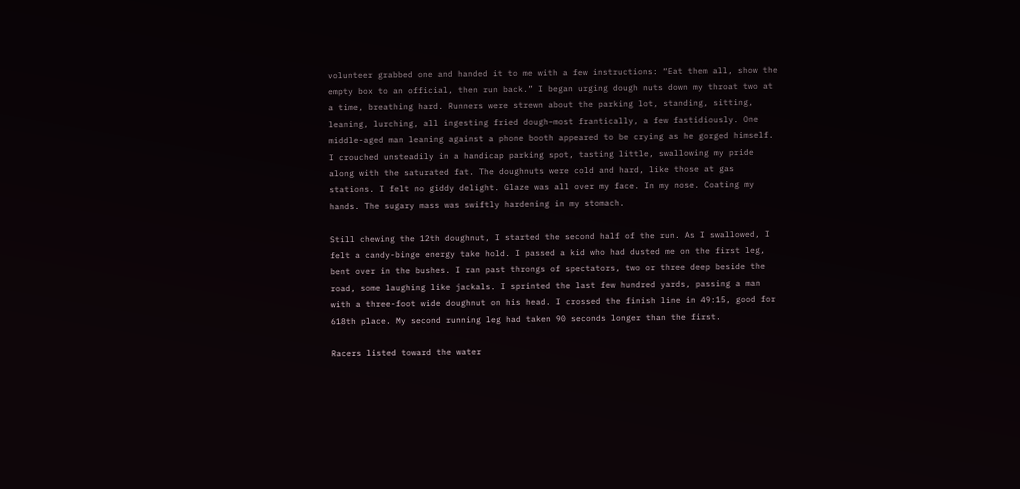volunteer grabbed one and handed it to me with a few instructions: “Eat them all, show the empty box to an official, then run back.” I began urging dough nuts down my throat two at a time, breathing hard. Runners were strewn about the parking lot, standing, sitting, leaning, lurching, all ingesting fried dough–most frantically, a few fastidiously. One middle-aged man leaning against a phone booth appeared to be crying as he gorged himself. I crouched unsteadily in a handicap parking spot, tasting little, swallowing my pride along with the saturated fat. The doughnuts were cold and hard, like those at gas stations. I felt no giddy delight. Glaze was all over my face. In my nose. Coating my hands. The sugary mass was swiftly hardening in my stomach.

Still chewing the 12th doughnut, I started the second half of the run. As I swallowed, I felt a candy-binge energy take hold. I passed a kid who had dusted me on the first leg, bent over in the bushes. I ran past throngs of spectators, two or three deep beside the road, some laughing like jackals. I sprinted the last few hundred yards, passing a man with a three-foot wide doughnut on his head. I crossed the finish line in 49:15, good for 618th place. My second running leg had taken 90 seconds longer than the first.

Racers listed toward the water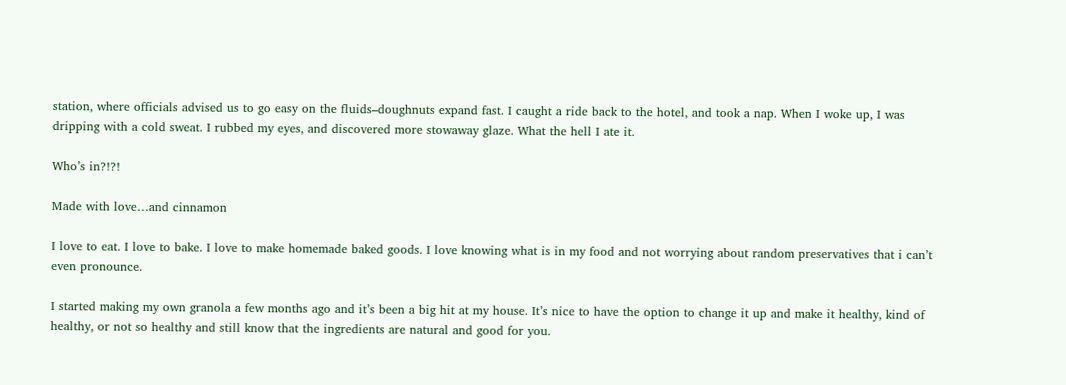station, where officials advised us to go easy on the fluids–doughnuts expand fast. I caught a ride back to the hotel, and took a nap. When I woke up, I was dripping with a cold sweat. I rubbed my eyes, and discovered more stowaway glaze. What the hell I ate it.

Who’s in?!?!

Made with love…and cinnamon

I love to eat. I love to bake. I love to make homemade baked goods. I love knowing what is in my food and not worrying about random preservatives that i can’t even pronounce.

I started making my own granola a few months ago and it’s been a big hit at my house. It’s nice to have the option to change it up and make it healthy, kind of healthy, or not so healthy and still know that the ingredients are natural and good for you.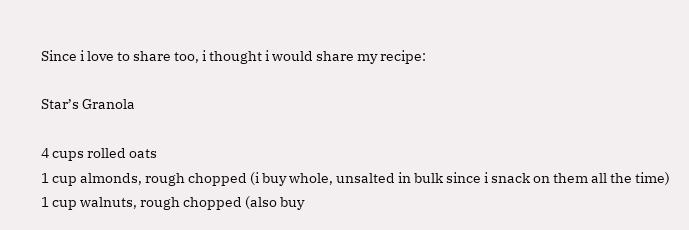Since i love to share too, i thought i would share my recipe:

Star’s Granola

4 cups rolled oats
1 cup almonds, rough chopped (i buy whole, unsalted in bulk since i snack on them all the time)
1 cup walnuts, rough chopped (also buy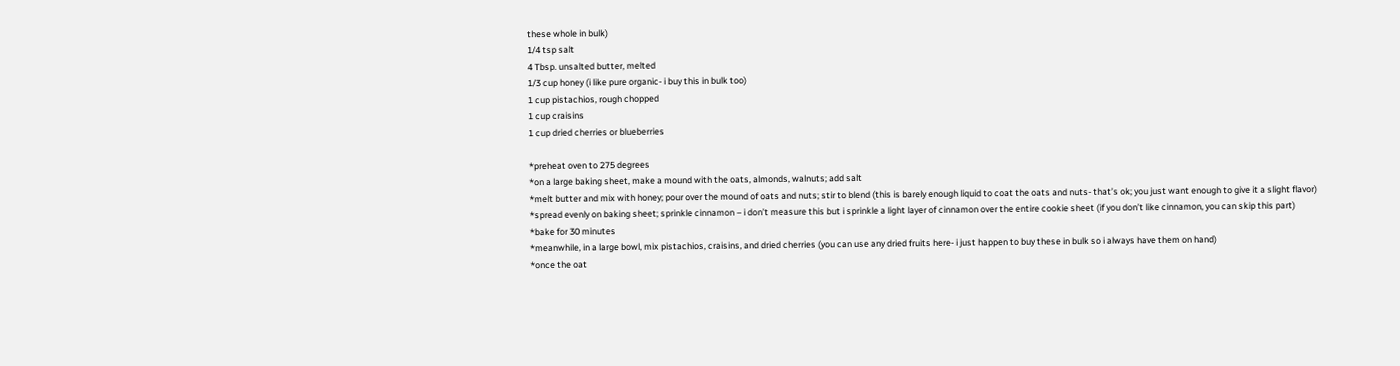these whole in bulk)
1/4 tsp salt
4 Tbsp. unsalted butter, melted
1/3 cup honey (i like pure organic- i buy this in bulk too)
1 cup pistachios, rough chopped
1 cup craisins
1 cup dried cherries or blueberries

*preheat oven to 275 degrees
*on a large baking sheet, make a mound with the oats, almonds, walnuts; add salt
*melt butter and mix with honey; pour over the mound of oats and nuts; stir to blend (this is barely enough liquid to coat the oats and nuts- that’s ok; you just want enough to give it a slight flavor)
*spread evenly on baking sheet; sprinkle cinnamon – i don’t measure this but i sprinkle a light layer of cinnamon over the entire cookie sheet (if you don’t like cinnamon, you can skip this part)
*bake for 30 minutes
*meanwhile, in a large bowl, mix pistachios, craisins, and dried cherries (you can use any dried fruits here- i just happen to buy these in bulk so i always have them on hand)
*once the oat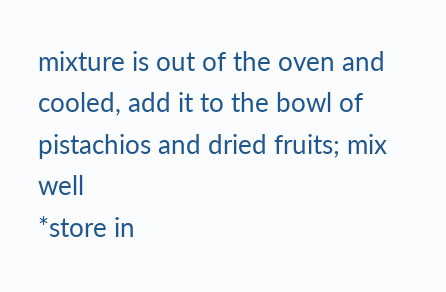mixture is out of the oven and cooled, add it to the bowl of pistachios and dried fruits; mix well
*store in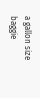a gallon size baggie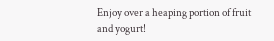Enjoy over a heaping portion of fruit and yogurt!